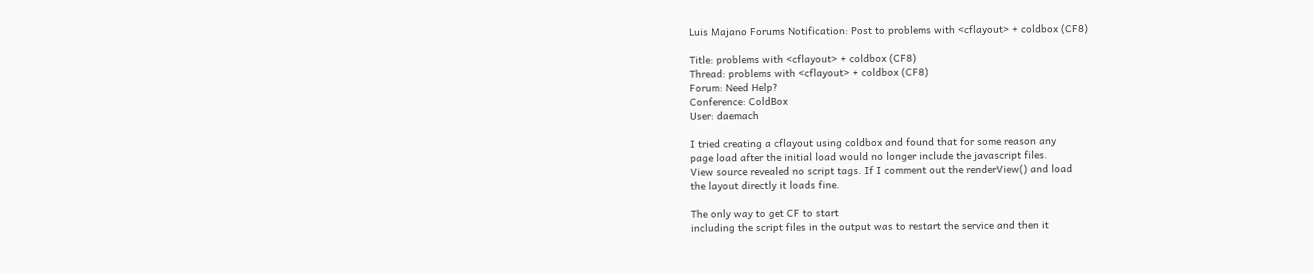Luis Majano Forums Notification: Post to problems with <cflayout> + coldbox (CF8)

Title: problems with <cflayout> + coldbox (CF8)
Thread: problems with <cflayout> + coldbox (CF8)
Forum: Need Help?
Conference: ColdBox
User: daemach

I tried creating a cflayout using coldbox and found that for some reason any
page load after the initial load would no longer include the javascript files.
View source revealed no script tags. If I comment out the renderView() and load
the layout directly it loads fine.

The only way to get CF to start
including the script files in the output was to restart the service and then it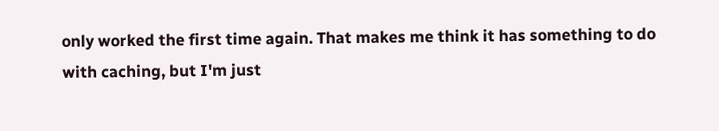only worked the first time again. That makes me think it has something to do
with caching, but I'm just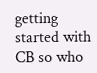getting started with CB so who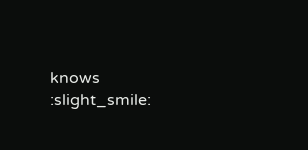knows :slight_smile: